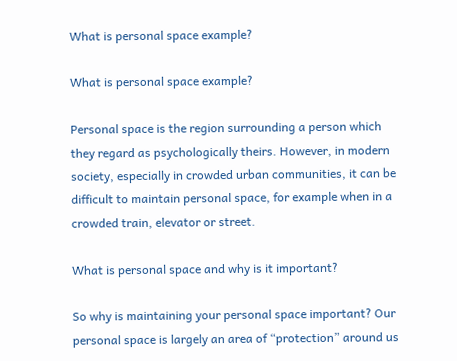What is personal space example?

What is personal space example?

Personal space is the region surrounding a person which they regard as psychologically theirs. However, in modern society, especially in crowded urban communities, it can be difficult to maintain personal space, for example when in a crowded train, elevator or street.

What is personal space and why is it important?

So why is maintaining your personal space important? Our personal space is largely an area of “protection” around us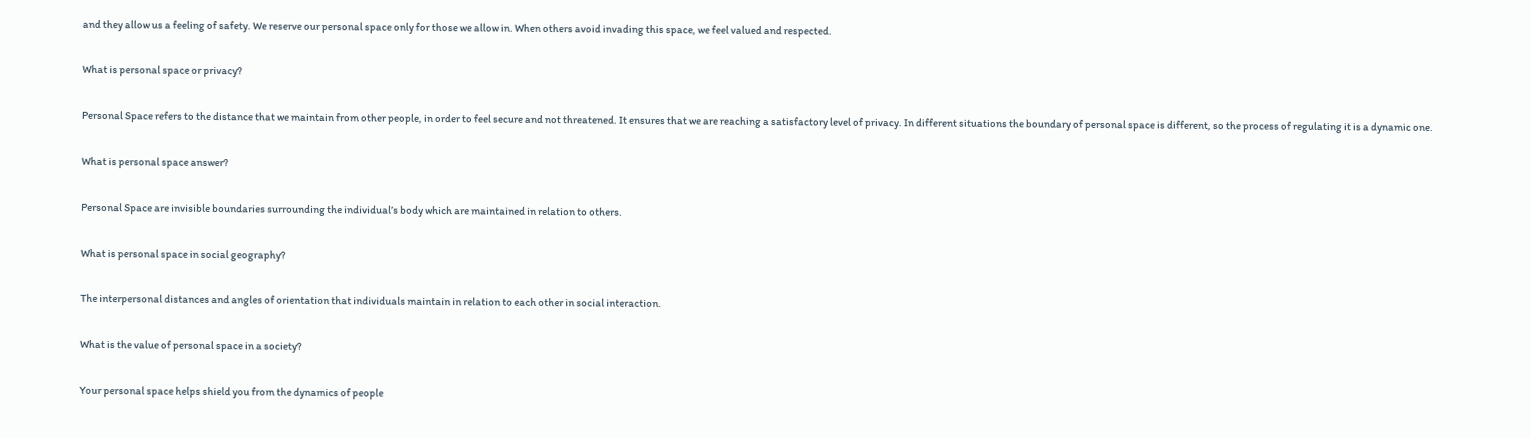and they allow us a feeling of safety. We reserve our personal space only for those we allow in. When others avoid invading this space, we feel valued and respected.

What is personal space or privacy?

Personal Space refers to the distance that we maintain from other people, in order to feel secure and not threatened. It ensures that we are reaching a satisfactory level of privacy. In different situations the boundary of personal space is different, so the process of regulating it is a dynamic one.

What is personal space answer?

Personal Space are invisible boundaries surrounding the individual’s body which are maintained in relation to others.

What is personal space in social geography?

The interpersonal distances and angles of orientation that individuals maintain in relation to each other in social interaction.

What is the value of personal space in a society?

Your personal space helps shield you from the dynamics of people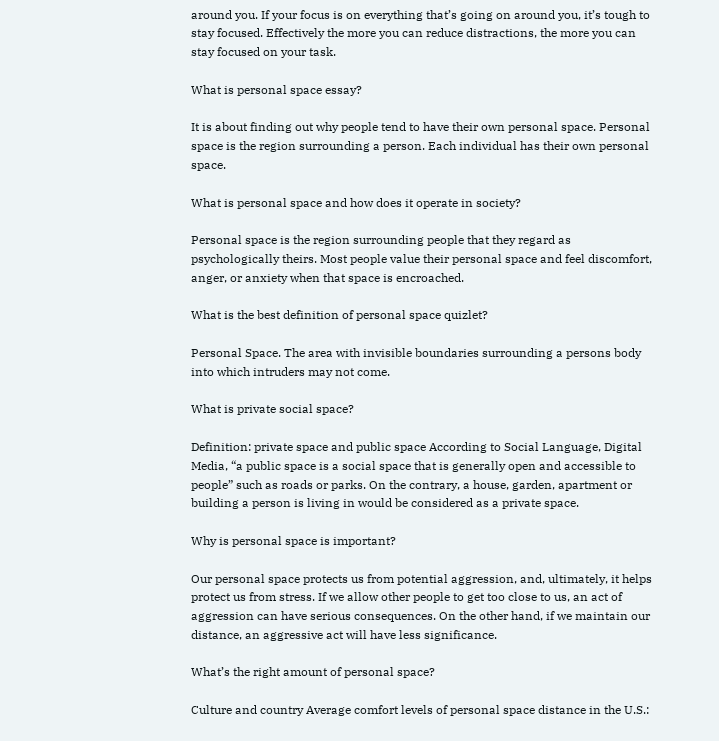around you. If your focus is on everything that’s going on around you, it’s tough to stay focused. Effectively the more you can reduce distractions, the more you can stay focused on your task.

What is personal space essay?

It is about finding out why people tend to have their own personal space. Personal space is the region surrounding a person. Each individual has their own personal space.

What is personal space and how does it operate in society?

Personal space is the region surrounding people that they regard as psychologically theirs. Most people value their personal space and feel discomfort, anger, or anxiety when that space is encroached.

What is the best definition of personal space quizlet?

Personal Space. The area with invisible boundaries surrounding a persons body into which intruders may not come.

What is private social space?

Definition: private space and public space According to Social Language, Digital Media, “a public space is a social space that is generally open and accessible to people” such as roads or parks. On the contrary, a house, garden, apartment or building a person is living in would be considered as a private space.

Why is personal space is important?

Our personal space protects us from potential aggression, and, ultimately, it helps protect us from stress. If we allow other people to get too close to us, an act of aggression can have serious consequences. On the other hand, if we maintain our distance, an aggressive act will have less significance.

What’s the right amount of personal space?

Culture and country Average comfort levels of personal space distance in the U.S.: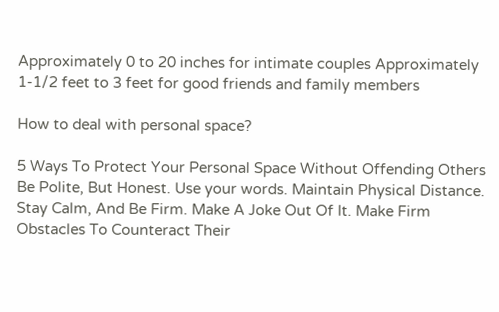Approximately 0 to 20 inches for intimate couples Approximately 1-1/2 feet to 3 feet for good friends and family members

How to deal with personal space?

5 Ways To Protect Your Personal Space Without Offending Others Be Polite, But Honest. Use your words. Maintain Physical Distance. Stay Calm, And Be Firm. Make A Joke Out Of It. Make Firm Obstacles To Counteract Their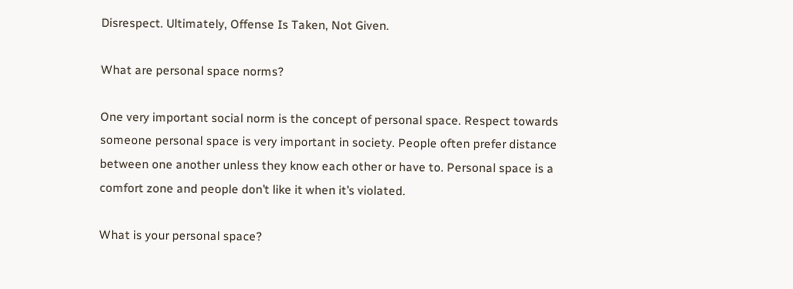Disrespect. Ultimately, Offense Is Taken, Not Given.

What are personal space norms?

One very important social norm is the concept of personal space. Respect towards someone personal space is very important in society. People often prefer distance between one another unless they know each other or have to. Personal space is a comfort zone and people don’t like it when it’s violated.

What is your personal space?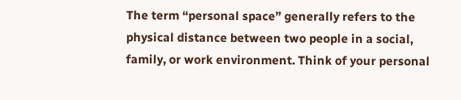The term “personal space” generally refers to the physical distance between two people in a social, family, or work environment. Think of your personal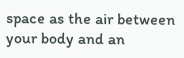space as the air between your body and an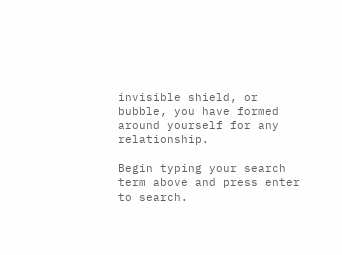invisible shield, or bubble, you have formed around yourself for any relationship.

Begin typing your search term above and press enter to search.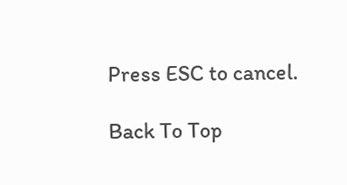Press ESC to cancel.

Back To Top